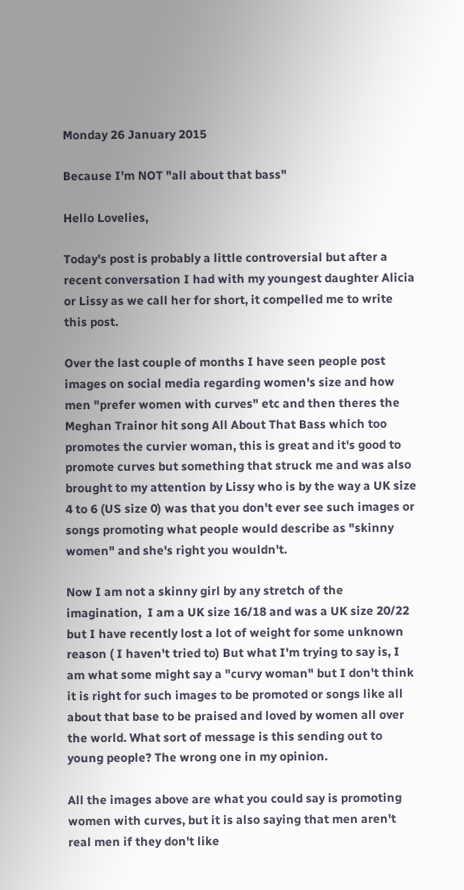Monday 26 January 2015

Because I'm NOT "all about that bass"

Hello Lovelies,

Today's post is probably a little controversial but after a recent conversation I had with my youngest daughter Alicia or Lissy as we call her for short, it compelled me to write this post.

Over the last couple of months I have seen people post images on social media regarding women's size and how men "prefer women with curves" etc and then theres the Meghan Trainor hit song All About That Bass which too promotes the curvier woman, this is great and it's good to promote curves but something that struck me and was also brought to my attention by Lissy who is by the way a UK size 4 to 6 (US size 0) was that you don't ever see such images or songs promoting what people would describe as "skinny women" and she's right you wouldn't.

Now I am not a skinny girl by any stretch of the imagination,  I am a UK size 16/18 and was a UK size 20/22 but I have recently lost a lot of weight for some unknown reason ( I haven't tried to) But what I'm trying to say is, I am what some might say a "curvy woman" but I don't think it is right for such images to be promoted or songs like all about that base to be praised and loved by women all over the world. What sort of message is this sending out to young people? The wrong one in my opinion.

All the images above are what you could say is promoting women with curves, but it is also saying that men aren't real men if they don't like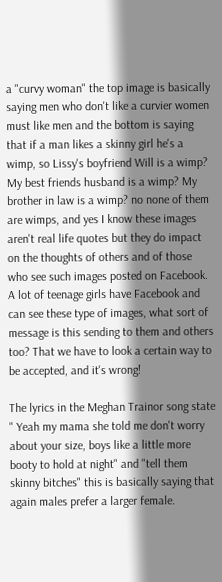a "curvy woman" the top image is basically saying men who don't like a curvier women must like men and the bottom is saying that if a man likes a skinny girl he's a wimp, so Lissy's boyfriend Will is a wimp? My best friends husband is a wimp? My brother in law is a wimp? no none of them are wimps, and yes I know these images aren't real life quotes but they do impact on the thoughts of others and of those who see such images posted on Facebook. A lot of teenage girls have Facebook and can see these type of images, what sort of message is this sending to them and others too? That we have to look a certain way to be accepted, and it's wrong!

The lyrics in the Meghan Trainor song state " Yeah my mama she told me don't worry about your size, boys like a little more booty to hold at night" and "tell them skinny bitches" this is basically saying that again males prefer a larger female.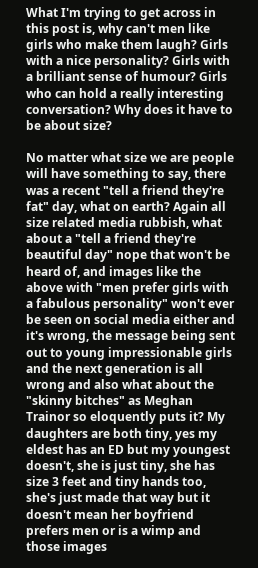What I'm trying to get across in this post is, why can't men like girls who make them laugh? Girls with a nice personality? Girls with a brilliant sense of humour? Girls who can hold a really interesting conversation? Why does it have to be about size?

No matter what size we are people will have something to say, there was a recent "tell a friend they're fat" day, what on earth? Again all size related media rubbish, what about a "tell a friend they're beautiful day" nope that won't be heard of, and images like the above with "men prefer girls with a fabulous personality" won't ever be seen on social media either and it's wrong, the message being sent out to young impressionable girls and the next generation is all wrong and also what about the "skinny bitches" as Meghan Trainor so eloquently puts it? My daughters are both tiny, yes my eldest has an ED but my youngest doesn't, she is just tiny, she has size 3 feet and tiny hands too, she's just made that way but it doesn't mean her boyfriend prefers men or is a wimp and those images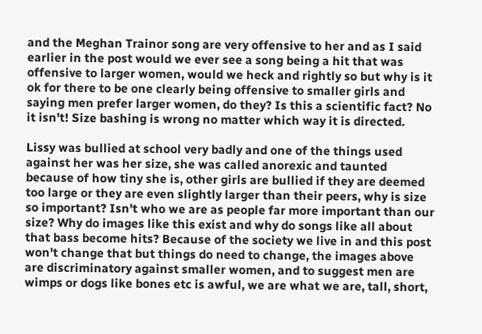and the Meghan Trainor song are very offensive to her and as I said earlier in the post would we ever see a song being a hit that was offensive to larger women, would we heck and rightly so but why is it ok for there to be one clearly being offensive to smaller girls and saying men prefer larger women, do they? Is this a scientific fact? No it isn't! Size bashing is wrong no matter which way it is directed.

Lissy was bullied at school very badly and one of the things used against her was her size, she was called anorexic and taunted because of how tiny she is, other girls are bullied if they are deemed too large or they are even slightly larger than their peers, why is size so important? Isn't who we are as people far more important than our size? Why do images like this exist and why do songs like all about that bass become hits? Because of the society we live in and this post won't change that but things do need to change, the images above are discriminatory against smaller women, and to suggest men are wimps or dogs like bones etc is awful, we are what we are, tall, short,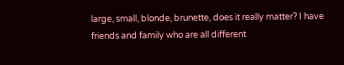large, small, blonde, brunette, does it really matter? I have friends and family who are all different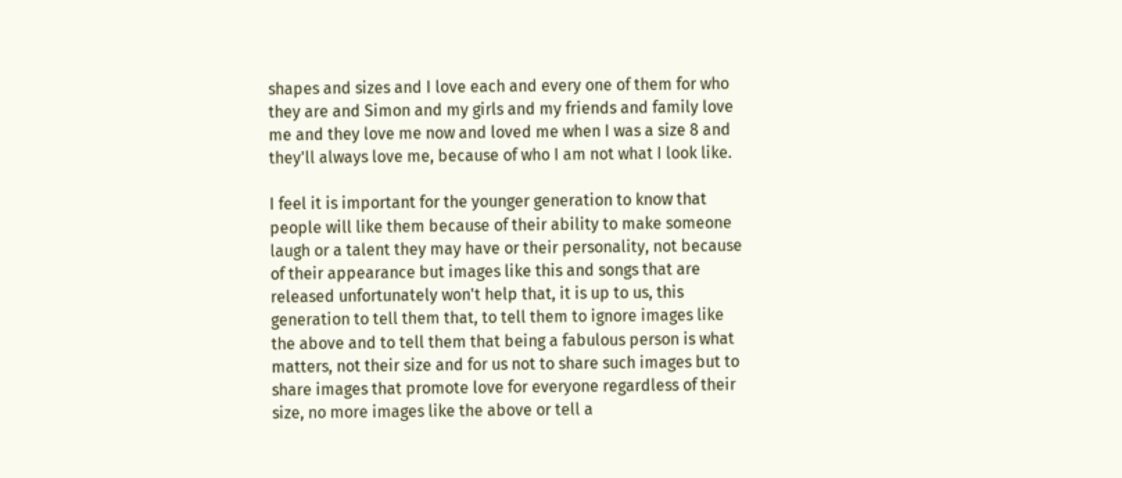shapes and sizes and I love each and every one of them for who they are and Simon and my girls and my friends and family love me and they love me now and loved me when I was a size 8 and they'll always love me, because of who I am not what I look like.

I feel it is important for the younger generation to know that people will like them because of their ability to make someone laugh or a talent they may have or their personality, not because of their appearance but images like this and songs that are released unfortunately won't help that, it is up to us, this generation to tell them that, to tell them to ignore images like the above and to tell them that being a fabulous person is what matters, not their size and for us not to share such images but to share images that promote love for everyone regardless of their size, no more images like the above or tell a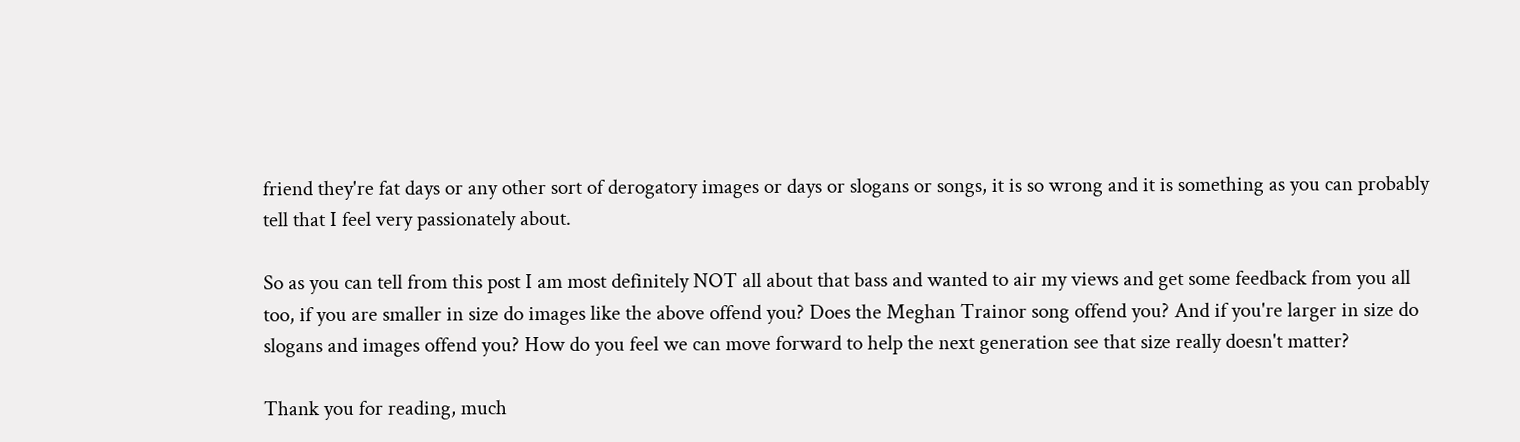friend they're fat days or any other sort of derogatory images or days or slogans or songs, it is so wrong and it is something as you can probably tell that I feel very passionately about.

So as you can tell from this post I am most definitely NOT all about that bass and wanted to air my views and get some feedback from you all too, if you are smaller in size do images like the above offend you? Does the Meghan Trainor song offend you? And if you're larger in size do slogans and images offend you? How do you feel we can move forward to help the next generation see that size really doesn't matter?

Thank you for reading, much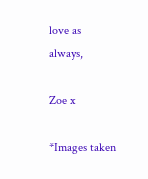love as always,

Zoe x

*Images taken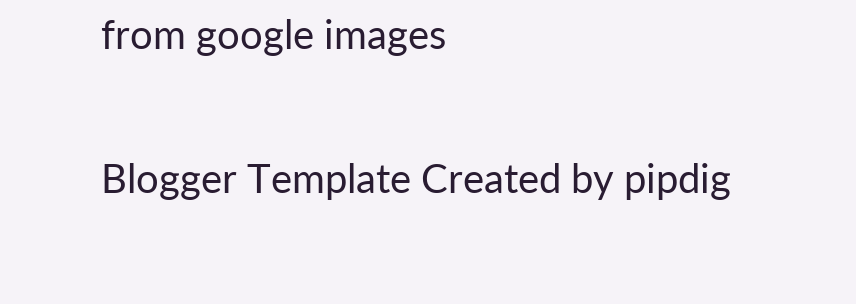from google images

Blogger Template Created by pipdig